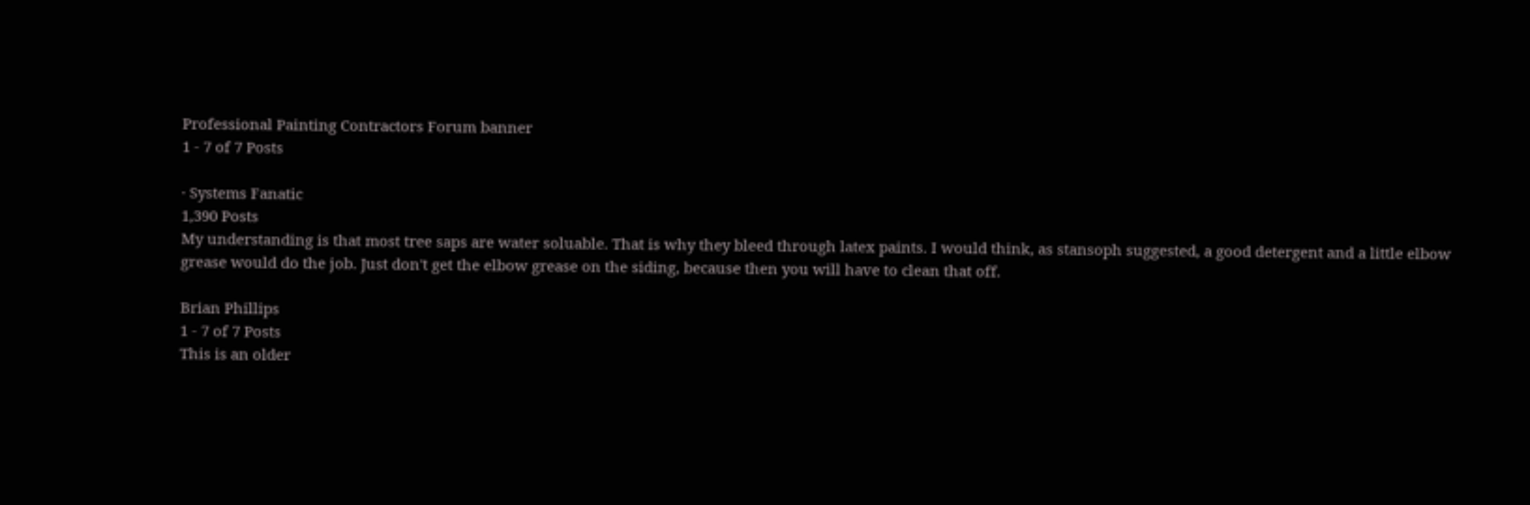Professional Painting Contractors Forum banner
1 - 7 of 7 Posts

· Systems Fanatic
1,390 Posts
My understanding is that most tree saps are water soluable. That is why they bleed through latex paints. I would think, as stansoph suggested, a good detergent and a little elbow grease would do the job. Just don't get the elbow grease on the siding, because then you will have to clean that off.

Brian Phillips
1 - 7 of 7 Posts
This is an older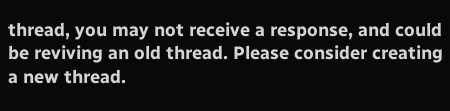thread, you may not receive a response, and could be reviving an old thread. Please consider creating a new thread.